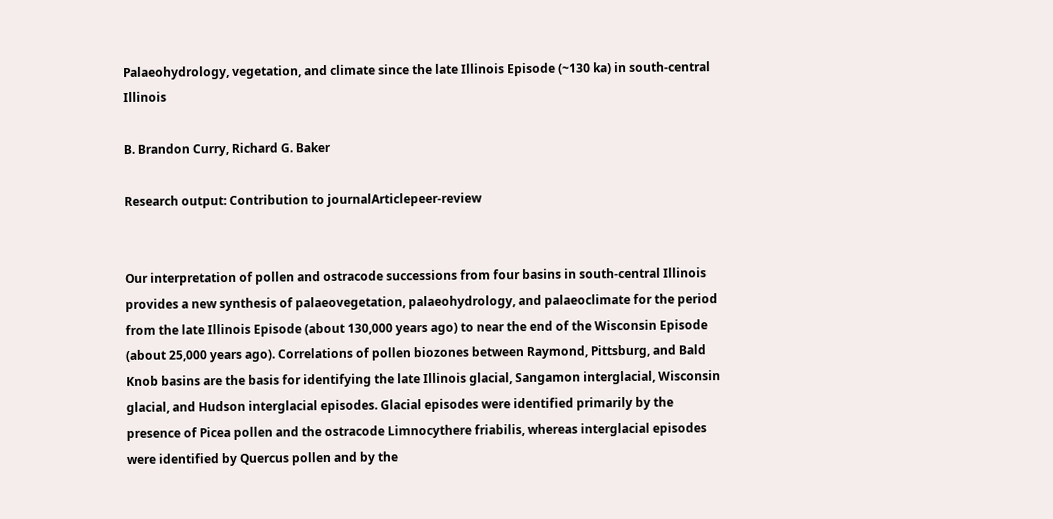Palaeohydrology, vegetation, and climate since the late Illinois Episode (~130 ka) in south-central Illinois

B. Brandon Curry, Richard G. Baker

Research output: Contribution to journalArticlepeer-review


Our interpretation of pollen and ostracode successions from four basins in south-central Illinois provides a new synthesis of palaeovegetation, palaeohydrology, and palaeoclimate for the period from the late Illinois Episode (about 130,000 years ago) to near the end of the Wisconsin Episode (about 25,000 years ago). Correlations of pollen biozones between Raymond, Pittsburg, and Bald Knob basins are the basis for identifying the late Illinois glacial, Sangamon interglacial, Wisconsin glacial, and Hudson interglacial episodes. Glacial episodes were identified primarily by the presence of Picea pollen and the ostracode Limnocythere friabilis, whereas interglacial episodes were identified by Quercus pollen and by the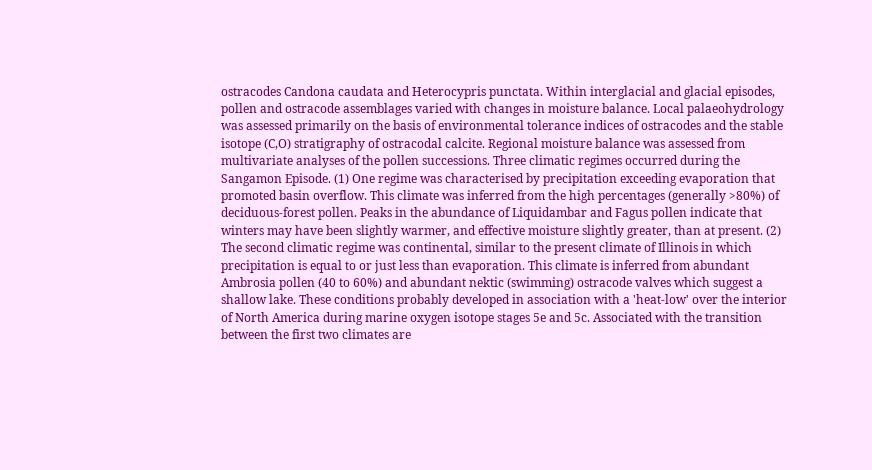ostracodes Candona caudata and Heterocypris punctata. Within interglacial and glacial episodes, pollen and ostracode assemblages varied with changes in moisture balance. Local palaeohydrology was assessed primarily on the basis of environmental tolerance indices of ostracodes and the stable isotope (C,O) stratigraphy of ostracodal calcite. Regional moisture balance was assessed from multivariate analyses of the pollen successions. Three climatic regimes occurred during the Sangamon Episode. (1) One regime was characterised by precipitation exceeding evaporation that promoted basin overflow. This climate was inferred from the high percentages (generally >80%) of deciduous-forest pollen. Peaks in the abundance of Liquidambar and Fagus pollen indicate that winters may have been slightly warmer, and effective moisture slightly greater, than at present. (2) The second climatic regime was continental, similar to the present climate of Illinois in which precipitation is equal to or just less than evaporation. This climate is inferred from abundant Ambrosia pollen (40 to 60%) and abundant nektic (swimming) ostracode valves which suggest a shallow lake. These conditions probably developed in association with a 'heat-low' over the interior of North America during marine oxygen isotope stages 5e and 5c. Associated with the transition between the first two climates are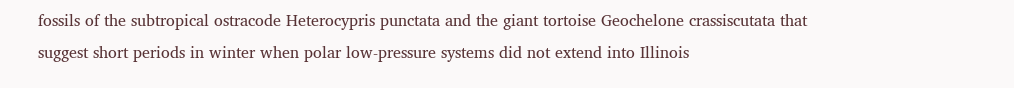fossils of the subtropical ostracode Heterocypris punctata and the giant tortoise Geochelone crassiscutata that suggest short periods in winter when polar low-pressure systems did not extend into Illinois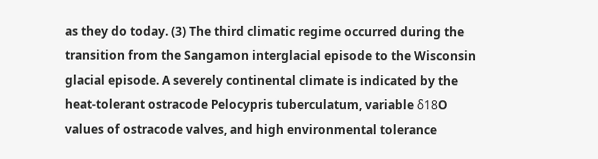as they do today. (3) The third climatic regime occurred during the transition from the Sangamon interglacial episode to the Wisconsin glacial episode. A severely continental climate is indicated by the heat-tolerant ostracode Pelocypris tuberculatum, variable δ18O values of ostracode valves, and high environmental tolerance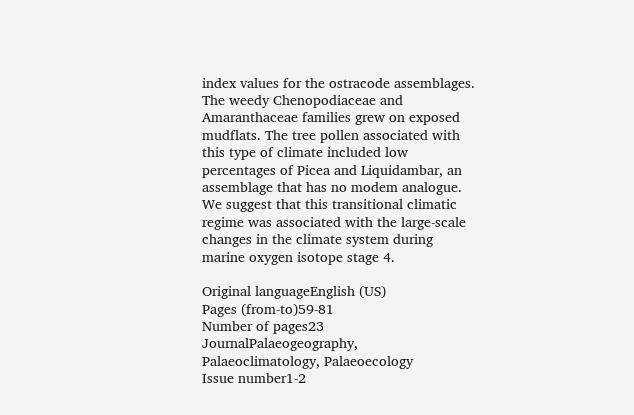index values for the ostracode assemblages. The weedy Chenopodiaceae and Amaranthaceae families grew on exposed mudflats. The tree pollen associated with this type of climate included low percentages of Picea and Liquidambar, an assemblage that has no modem analogue. We suggest that this transitional climatic regime was associated with the large-scale changes in the climate system during marine oxygen isotope stage 4.

Original languageEnglish (US)
Pages (from-to)59-81
Number of pages23
JournalPalaeogeography, Palaeoclimatology, Palaeoecology
Issue number1-2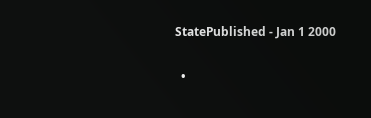StatePublished - Jan 1 2000


  •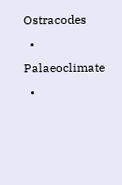Ostracodes
  • Palaeoclimate
  •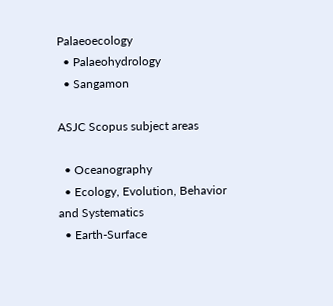Palaeoecology
  • Palaeohydrology
  • Sangamon

ASJC Scopus subject areas

  • Oceanography
  • Ecology, Evolution, Behavior and Systematics
  • Earth-Surface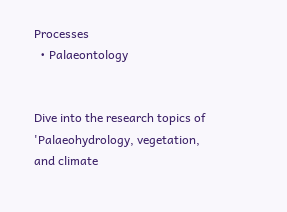Processes
  • Palaeontology


Dive into the research topics of 'Palaeohydrology, vegetation, and climate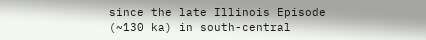since the late Illinois Episode (~130 ka) in south-central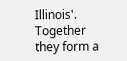Illinois'. Together they form a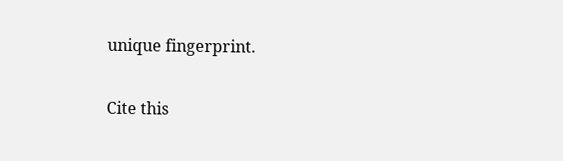unique fingerprint.

Cite this